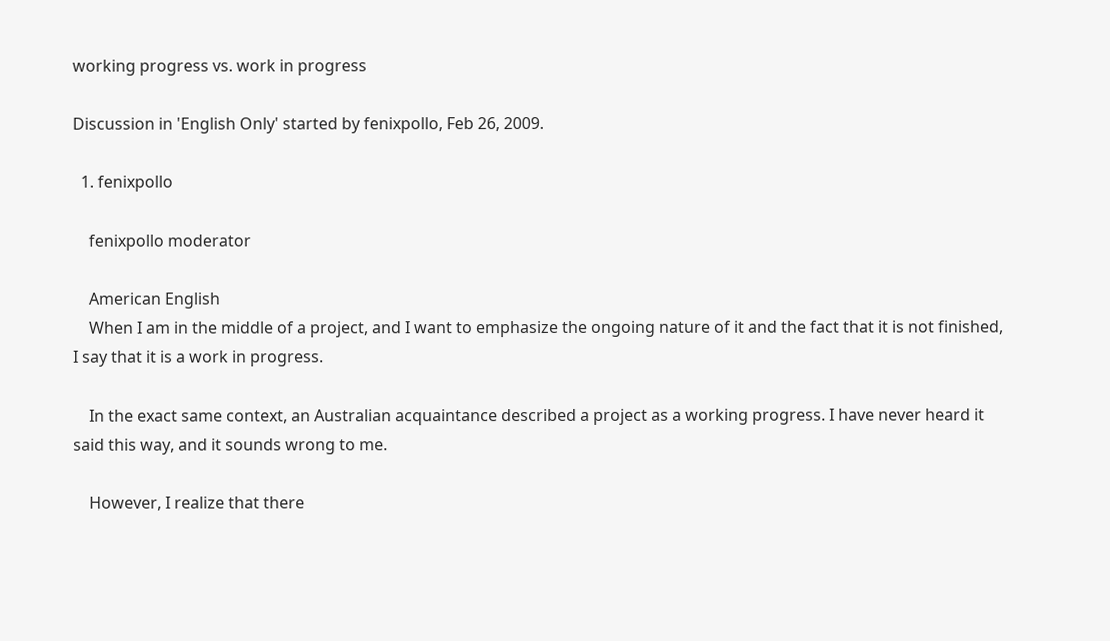working progress vs. work in progress

Discussion in 'English Only' started by fenixpollo, Feb 26, 2009.

  1. fenixpollo

    fenixpollo moderator

    American English
    When I am in the middle of a project, and I want to emphasize the ongoing nature of it and the fact that it is not finished, I say that it is a work in progress.

    In the exact same context, an Australian acquaintance described a project as a working progress. I have never heard it said this way, and it sounds wrong to me.

    However, I realize that there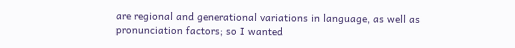are regional and generational variations in language, as well as pronunciation factors; so I wanted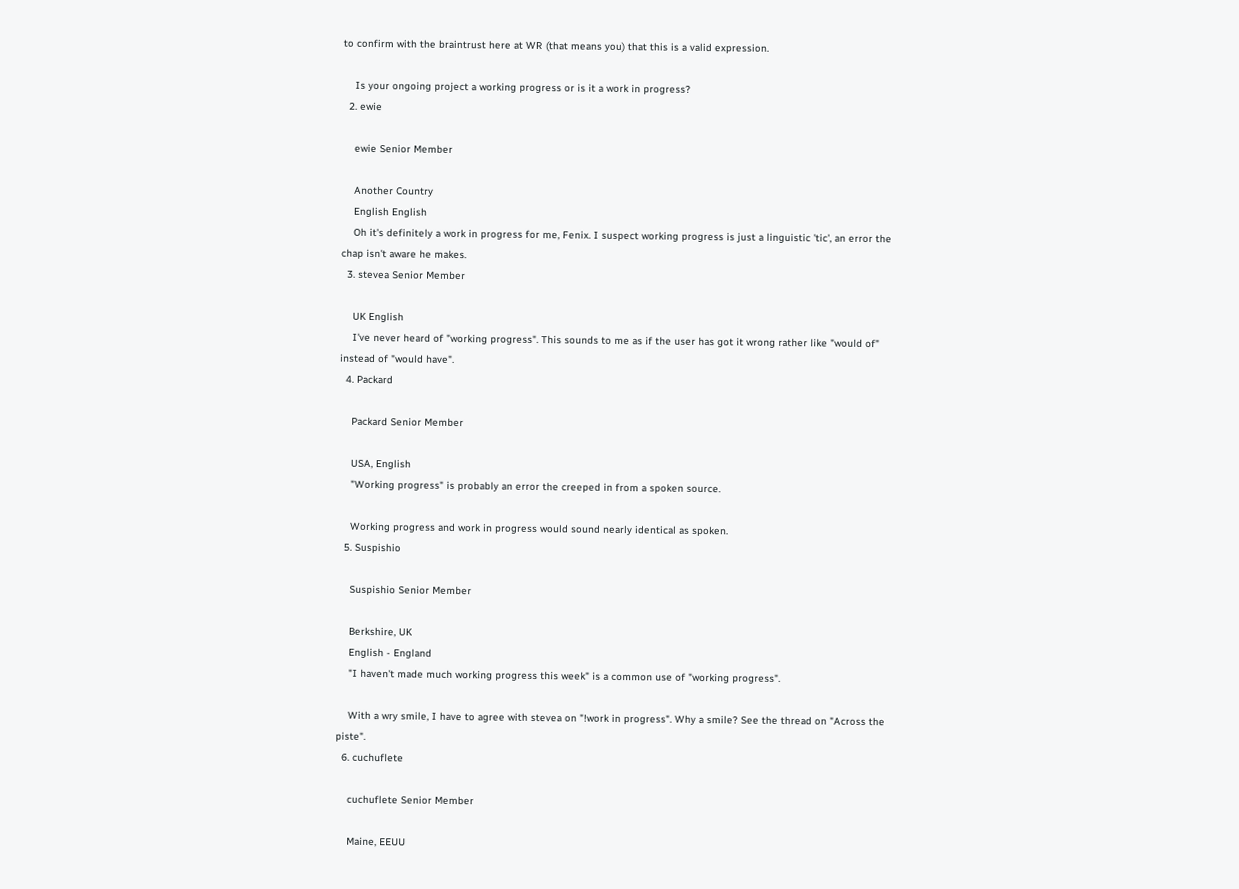to confirm with the braintrust here at WR (that means you) that this is a valid expression.

    Is your ongoing project a working progress or is it a work in progress?
  2. ewie

    ewie Senior Member

    Another Country
    English English
    Oh it's definitely a work in progress for me, Fenix. I suspect working progress is just a linguistic 'tic', an error the chap isn't aware he makes.
  3. stevea Senior Member

    UK English
    I've never heard of "working progress". This sounds to me as if the user has got it wrong rather like "would of" instead of "would have".
  4. Packard

    Packard Senior Member

    USA, English
    "Working progress" is probably an error the creeped in from a spoken source.

    Working progress and work in progress would sound nearly identical as spoken.
  5. Suspishio

    Suspishio Senior Member

    Berkshire, UK
    English - England
    "I haven't made much working progress this week" is a common use of "working progress".

    With a wry smile, I have to agree with stevea on "!work in progress". Why a smile? See the thread on "Across the piste".
  6. cuchuflete

    cuchuflete Senior Member

    Maine, EEUU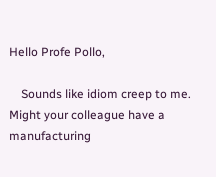Hello Profe Pollo,

    Sounds like idiom creep to me. Might your colleague have a manufacturing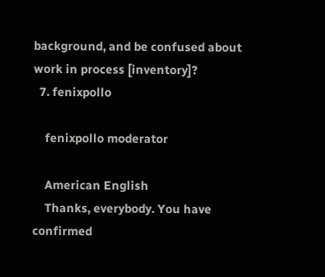background, and be confused about work in process [inventory]?
  7. fenixpollo

    fenixpollo moderator

    American English
    Thanks, everybody. You have confirmed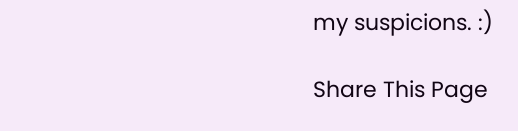my suspicions. :)

Share This Page